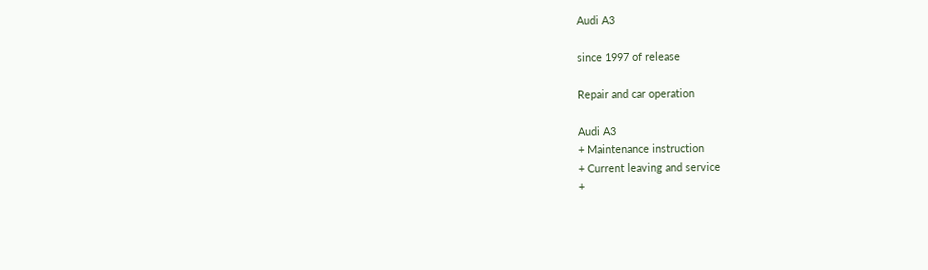Audi A3

since 1997 of release

Repair and car operation

Audi A3
+ Maintenance instruction
+ Current leaving and service
+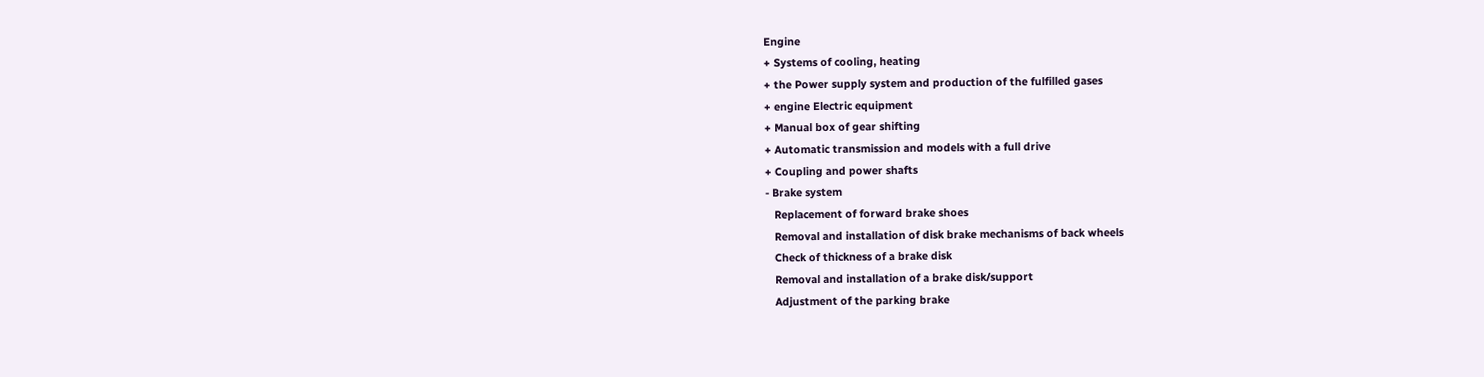Engine
+ Systems of cooling, heating
+ the Power supply system and production of the fulfilled gases
+ engine Electric equipment
+ Manual box of gear shifting
+ Automatic transmission and models with a full drive
+ Coupling and power shafts
- Brake system
   Replacement of forward brake shoes
   Removal and installation of disk brake mechanisms of back wheels
   Check of thickness of a brake disk
   Removal and installation of a brake disk/support
   Adjustment of the parking brake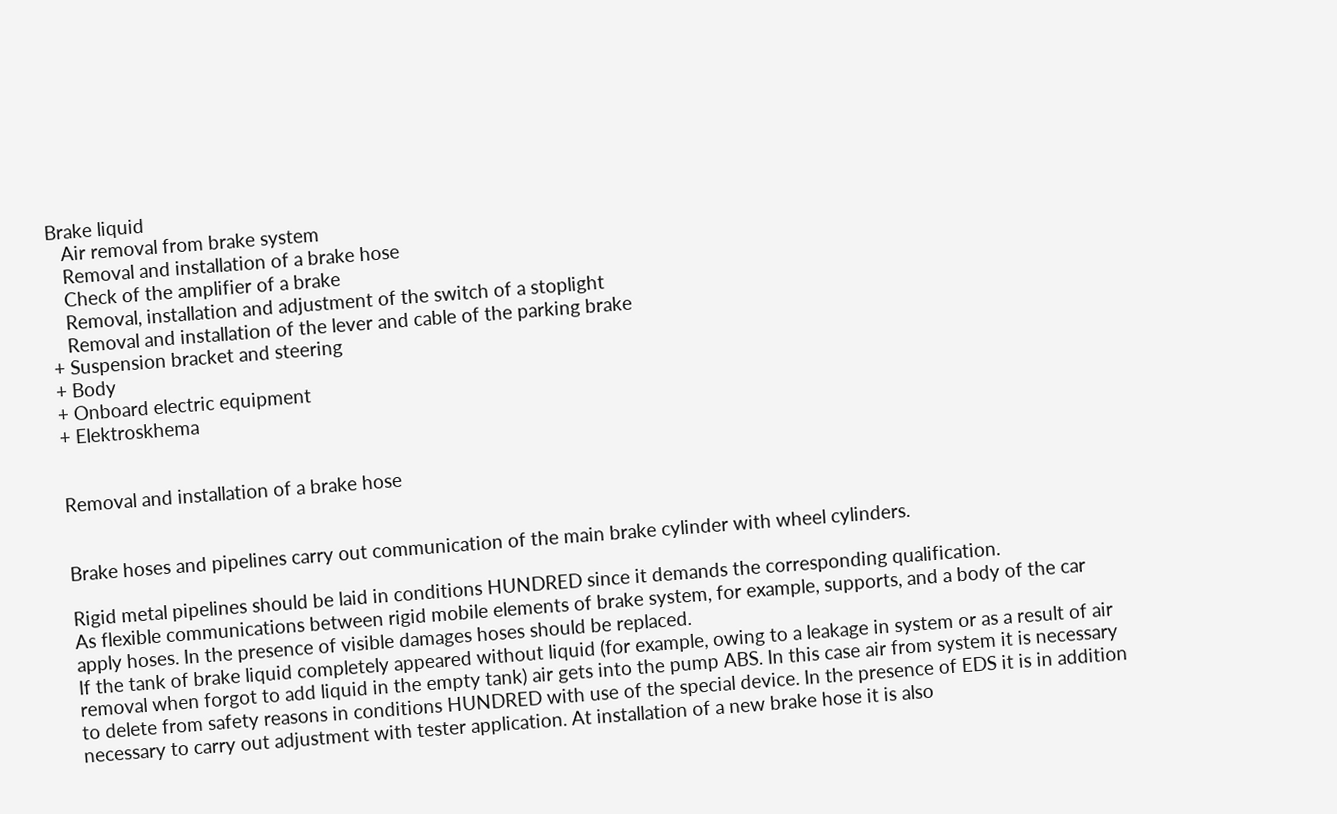Brake liquid
   Air removal from brake system
   Removal and installation of a brake hose
   Check of the amplifier of a brake
   Removal, installation and adjustment of the switch of a stoplight
   Removal and installation of the lever and cable of the parking brake
+ Suspension bracket and steering
+ Body
+ Onboard electric equipment
+ Elektroskhema


Removal and installation of a brake hose


Brake hoses and pipelines carry out communication of the main brake cylinder with wheel cylinders.

Rigid metal pipelines should be laid in conditions HUNDRED since it demands the corresponding qualification.
As flexible communications between rigid mobile elements of brake system, for example, supports, and a body of the car apply hoses. In the presence of visible damages hoses should be replaced.
If the tank of brake liquid completely appeared without liquid (for example, owing to a leakage in system or as a result of air removal when forgot to add liquid in the empty tank) air gets into the pump ABS. In this case air from system it is necessary to delete from safety reasons in conditions HUNDRED with use of the special device. In the presence of EDS it is in addition necessary to carry out adjustment with tester application. At installation of a new brake hose it is also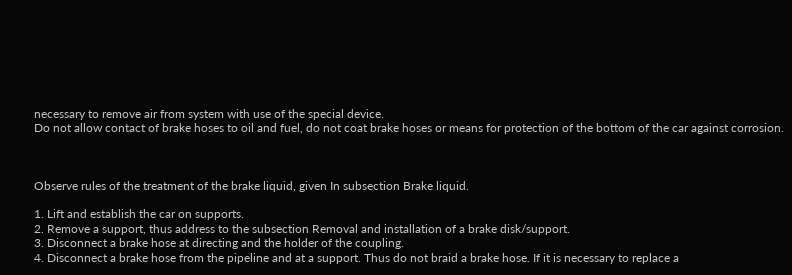necessary to remove air from system with use of the special device.
Do not allow contact of brake hoses to oil and fuel, do not coat brake hoses or means for protection of the bottom of the car against corrosion.



Observe rules of the treatment of the brake liquid, given In subsection Brake liquid.

1. Lift and establish the car on supports.
2. Remove a support, thus address to the subsection Removal and installation of a brake disk/support.
3. Disconnect a brake hose at directing and the holder of the coupling.
4. Disconnect a brake hose from the pipeline and at a support. Thus do not braid a brake hose. If it is necessary to replace a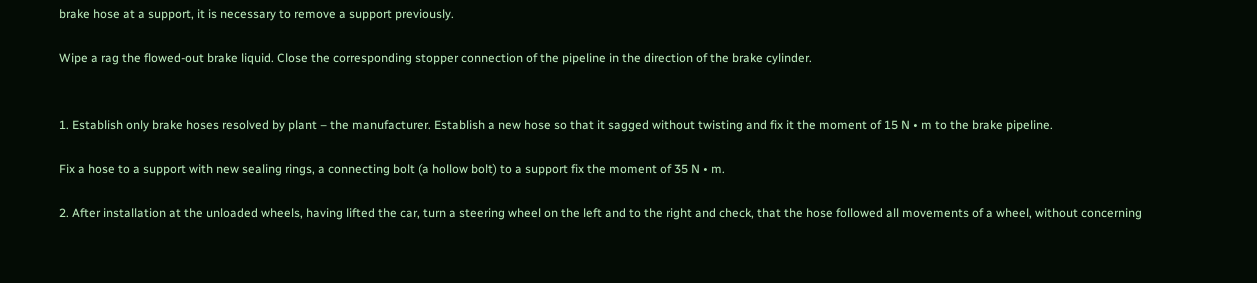brake hose at a support, it is necessary to remove a support previously.

Wipe a rag the flowed-out brake liquid. Close the corresponding stopper connection of the pipeline in the direction of the brake cylinder.


1. Establish only brake hoses resolved by plant – the manufacturer. Establish a new hose so that it sagged without twisting and fix it the moment of 15 N • m to the brake pipeline.

Fix a hose to a support with new sealing rings, a connecting bolt (a hollow bolt) to a support fix the moment of 35 N • m.

2. After installation at the unloaded wheels, having lifted the car, turn a steering wheel on the left and to the right and check, that the hose followed all movements of a wheel, without concerning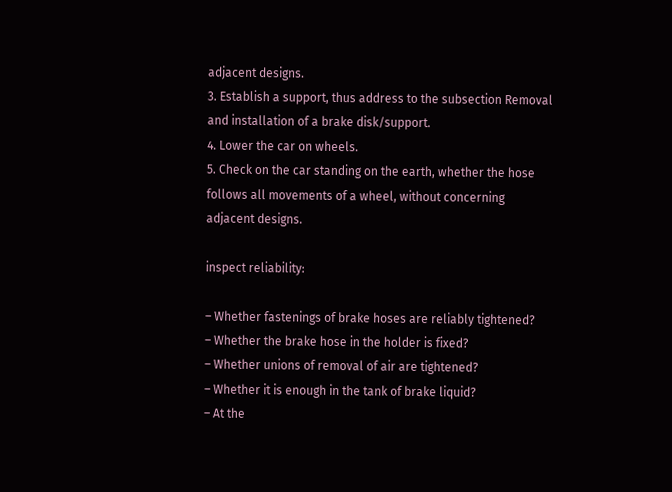adjacent designs.
3. Establish a support, thus address to the subsection Removal and installation of a brake disk/support.
4. Lower the car on wheels.
5. Check on the car standing on the earth, whether the hose follows all movements of a wheel, without concerning adjacent designs.

inspect reliability:

– Whether fastenings of brake hoses are reliably tightened?
– Whether the brake hose in the holder is fixed?
– Whether unions of removal of air are tightened?
– Whether it is enough in the tank of brake liquid?
– At the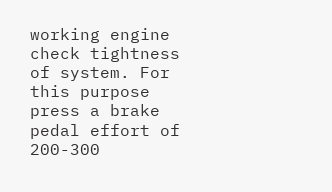working engine check tightness of system. For this purpose press a brake pedal effort of 200-300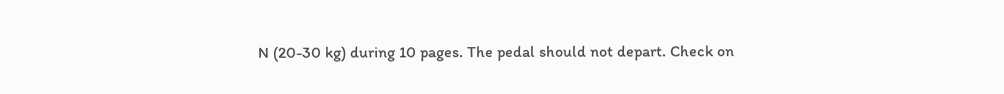N (20-30 kg) during 10 pages. The pedal should not depart. Check on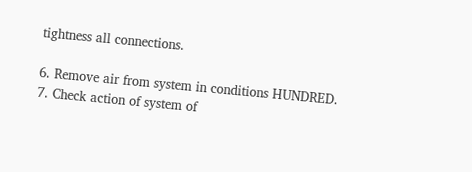tightness all connections.

6. Remove air from system in conditions HUNDRED.
7. Check action of system of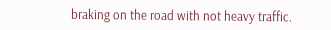braking on the road with not heavy traffic.